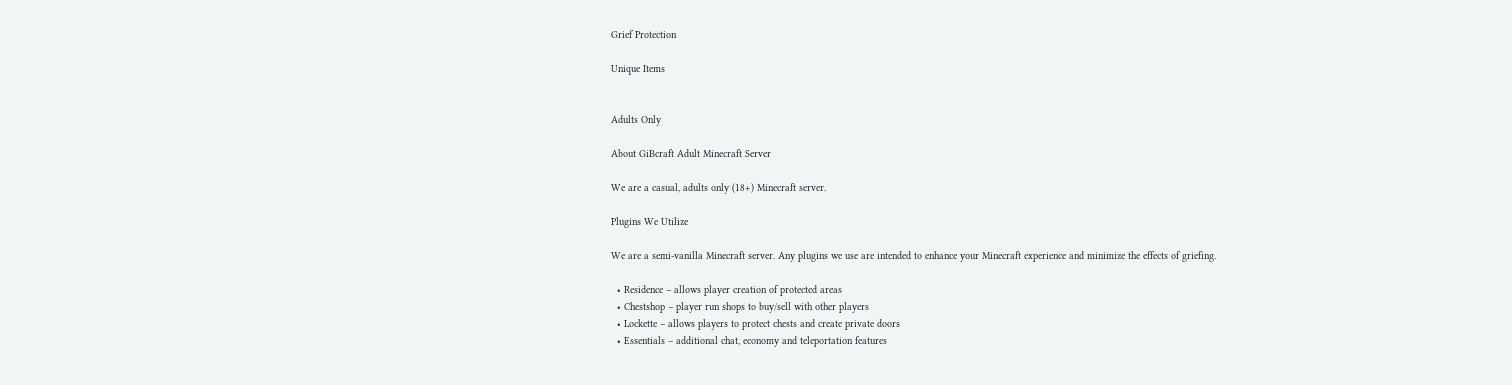Grief Protection

Unique Items


Adults Only

About GiBcraft Adult Minecraft Server

We are a casual, adults only (18+) Minecraft server.

Plugins We Utilize

We are a semi-vanilla Minecraft server. Any plugins we use are intended to enhance your Minecraft experience and minimize the effects of griefing.

  • Residence – allows player creation of protected areas
  • Chestshop – player run shops to buy/sell with other players
  • Lockette – allows players to protect chests and create private doors
  • Essentials – additional chat, economy and teleportation features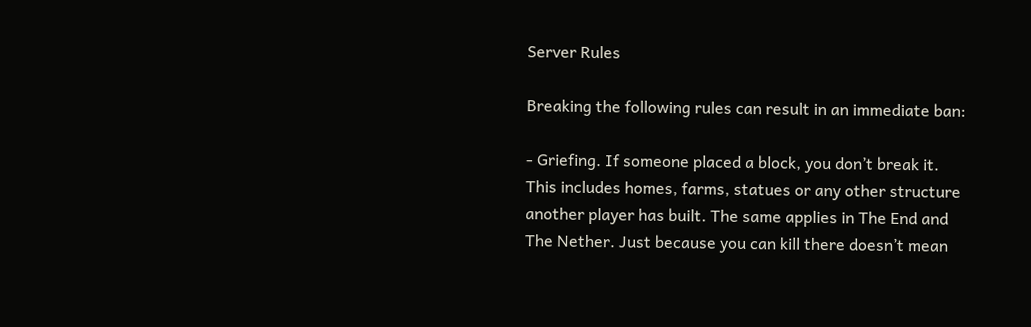Server Rules

Breaking the following rules can result in an immediate ban:

- Griefing. If someone placed a block, you don’t break it. This includes homes, farms, statues or any other structure another player has built. The same applies in The End and The Nether. Just because you can kill there doesn’t mean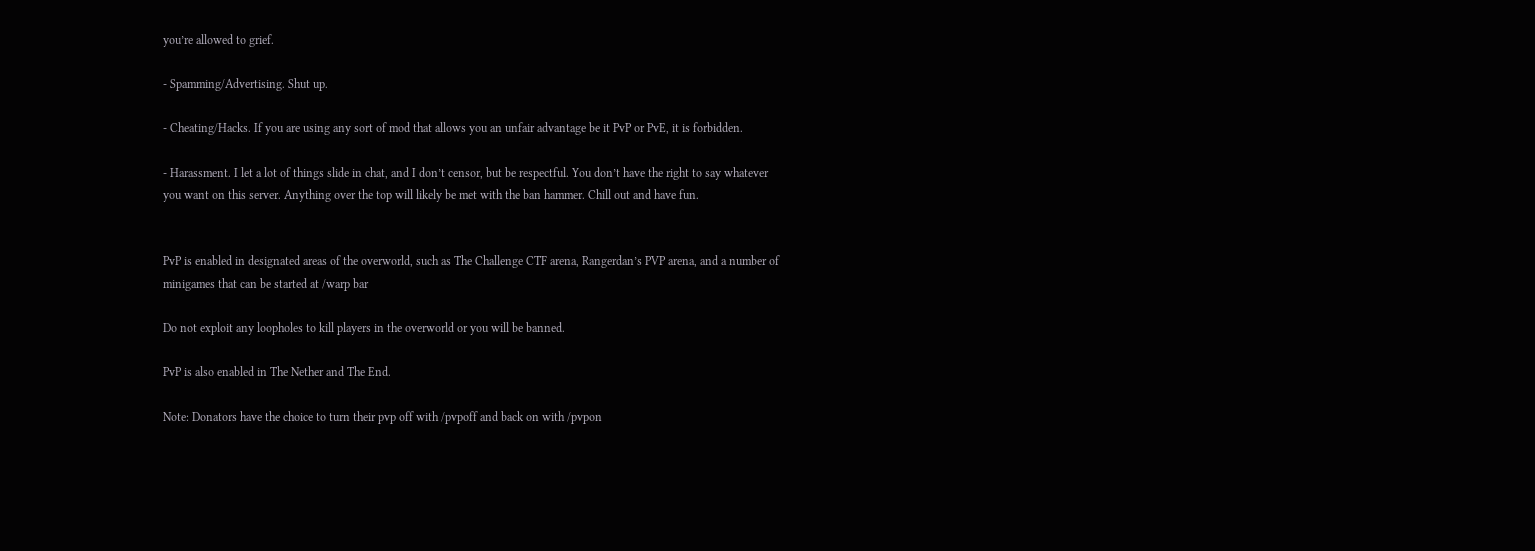you’re allowed to grief.

- Spamming/Advertising. Shut up.

- Cheating/Hacks. If you are using any sort of mod that allows you an unfair advantage be it PvP or PvE, it is forbidden.

- Harassment. I let a lot of things slide in chat, and I don’t censor, but be respectful. You don’t have the right to say whatever you want on this server. Anything over the top will likely be met with the ban hammer. Chill out and have fun.


PvP is enabled in designated areas of the overworld, such as The Challenge CTF arena, Rangerdan’s PVP arena, and a number of minigames that can be started at /warp bar

Do not exploit any loopholes to kill players in the overworld or you will be banned.

PvP is also enabled in The Nether and The End.

Note: Donators have the choice to turn their pvp off with /pvpoff and back on with /pvpon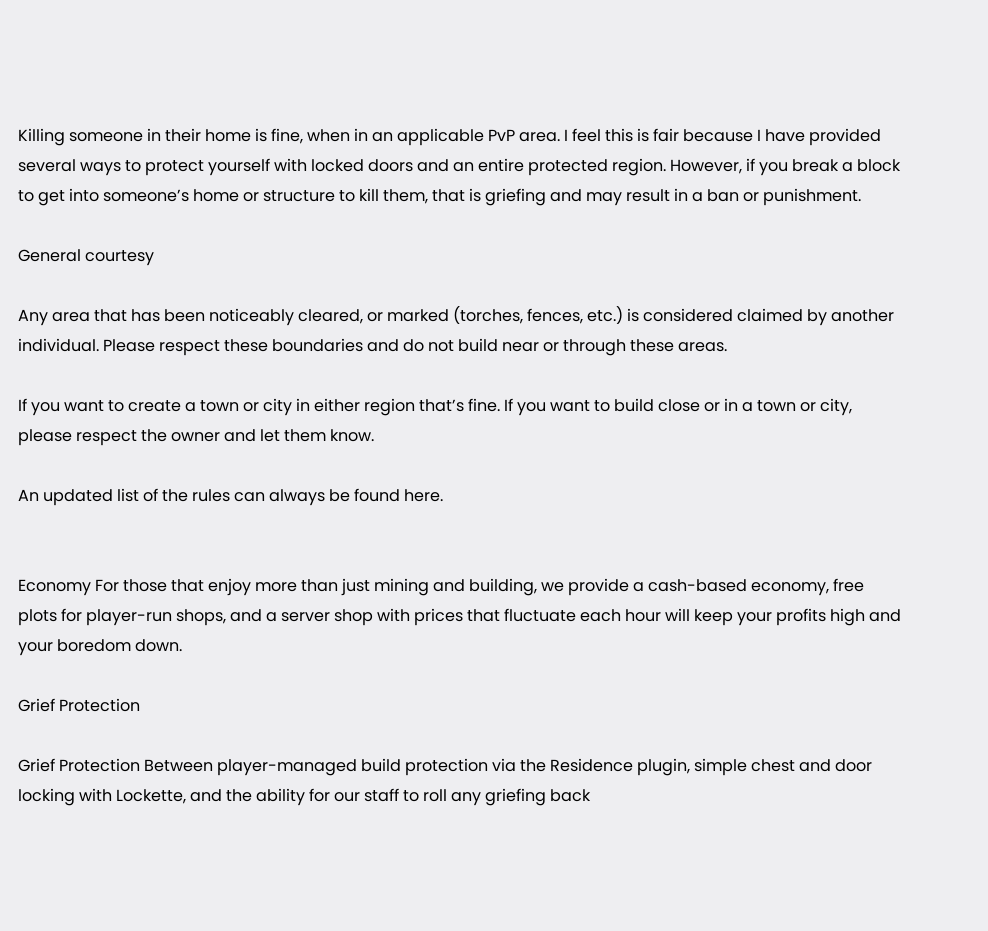Killing someone in their home is fine, when in an applicable PvP area. I feel this is fair because I have provided several ways to protect yourself with locked doors and an entire protected region. However, if you break a block to get into someone’s home or structure to kill them, that is griefing and may result in a ban or punishment.

General courtesy

Any area that has been noticeably cleared, or marked (torches, fences, etc.) is considered claimed by another individual. Please respect these boundaries and do not build near or through these areas.

If you want to create a town or city in either region that’s fine. If you want to build close or in a town or city, please respect the owner and let them know.

An updated list of the rules can always be found here.


Economy For those that enjoy more than just mining and building, we provide a cash-based economy, free plots for player-run shops, and a server shop with prices that fluctuate each hour will keep your profits high and your boredom down.

Grief Protection

Grief Protection Between player-managed build protection via the Residence plugin, simple chest and door locking with Lockette, and the ability for our staff to roll any griefing back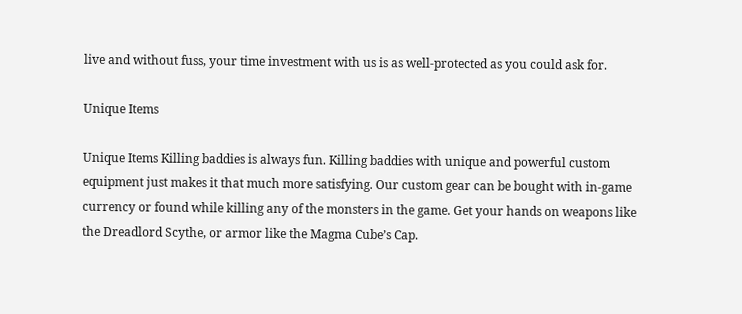live and without fuss, your time investment with us is as well-protected as you could ask for.

Unique Items

Unique Items Killing baddies is always fun. Killing baddies with unique and powerful custom equipment just makes it that much more satisfying. Our custom gear can be bought with in-game currency or found while killing any of the monsters in the game. Get your hands on weapons like the Dreadlord Scythe, or armor like the Magma Cube’s Cap.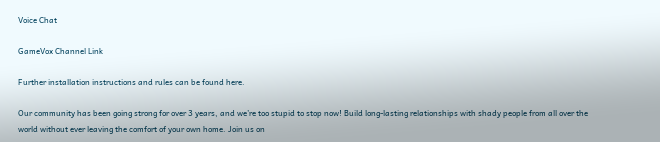Voice Chat

GameVox Channel Link

Further installation instructions and rules can be found here.

Our community has been going strong for over 3 years, and we’re too stupid to stop now! Build long-lasting relationships with shady people from all over the world without ever leaving the comfort of your own home. Join us on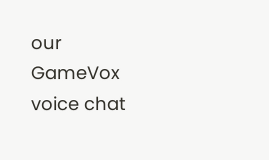our GameVox voice chat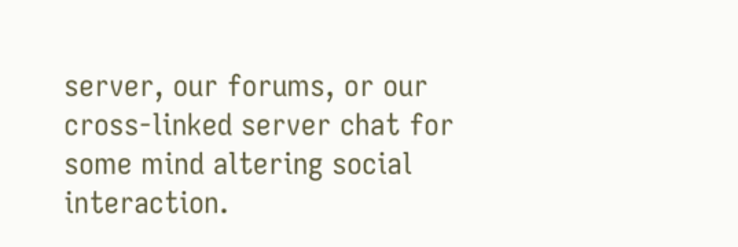server, our forums, or our cross-linked server chat for some mind altering social interaction.